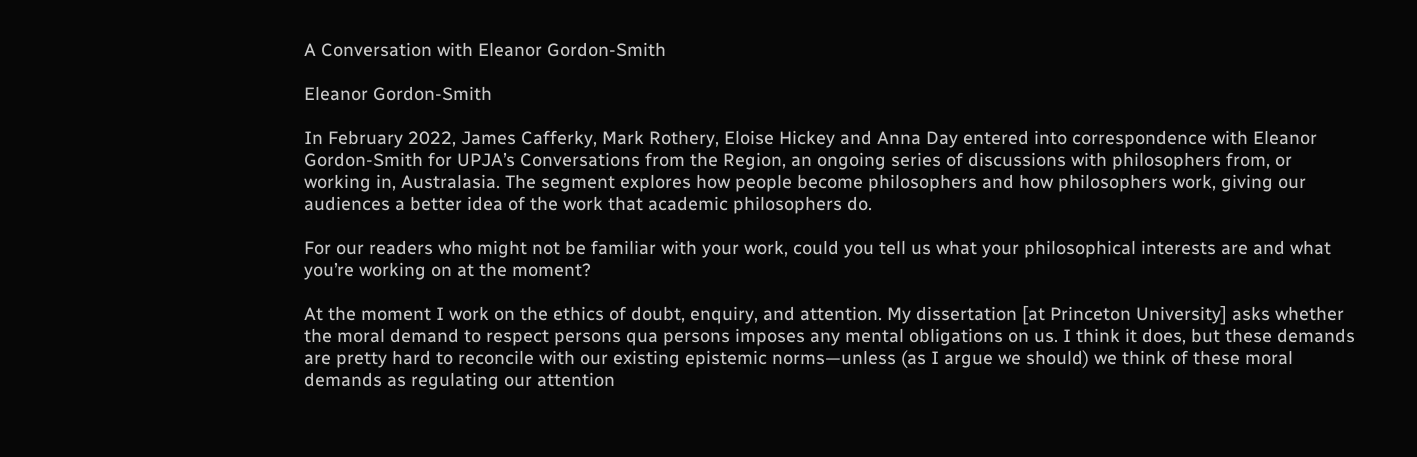A Conversation with Eleanor Gordon-Smith

Eleanor Gordon-Smith

In February 2022, James Cafferky, Mark Rothery, Eloise Hickey and Anna Day entered into correspondence with Eleanor Gordon-Smith for UPJA’s Conversations from the Region, an ongoing series of discussions with philosophers from, or working in, Australasia. The segment explores how people become philosophers and how philosophers work, giving our audiences a better idea of the work that academic philosophers do.

For our readers who might not be familiar with your work, could you tell us what your philosophical interests are and what you’re working on at the moment?

At the moment I work on the ethics of doubt, enquiry, and attention. My dissertation [at Princeton University] asks whether the moral demand to respect persons qua persons imposes any mental obligations on us. I think it does, but these demands are pretty hard to reconcile with our existing epistemic norms—unless (as I argue we should) we think of these moral demands as regulating our attention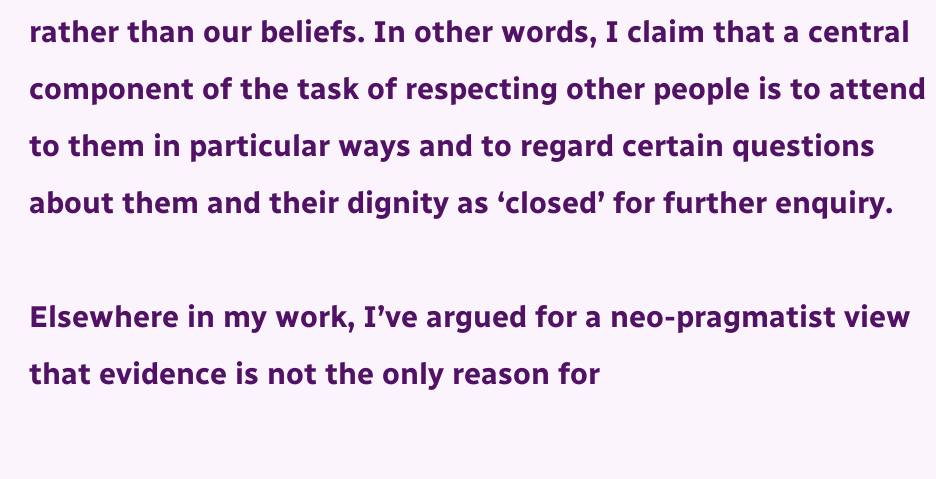rather than our beliefs. In other words, I claim that a central component of the task of respecting other people is to attend to them in particular ways and to regard certain questions about them and their dignity as ‘closed’ for further enquiry.

Elsewhere in my work, I’ve argued for a neo-pragmatist view that evidence is not the only reason for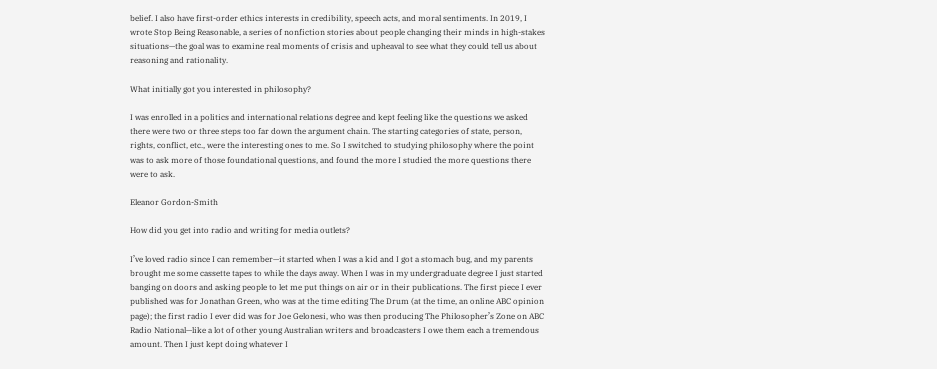belief. I also have first-order ethics interests in credibility, speech acts, and moral sentiments. In 2019, I wrote Stop Being Reasonable, a series of nonfiction stories about people changing their minds in high-stakes situations—the goal was to examine real moments of crisis and upheaval to see what they could tell us about reasoning and rationality.

What initially got you interested in philosophy?

I was enrolled in a politics and international relations degree and kept feeling like the questions we asked there were two or three steps too far down the argument chain. The starting categories of state, person, rights, conflict, etc., were the interesting ones to me. So I switched to studying philosophy where the point was to ask more of those foundational questions, and found the more I studied the more questions there were to ask.

Eleanor Gordon-Smith

How did you get into radio and writing for media outlets?

I’ve loved radio since I can remember—it started when I was a kid and I got a stomach bug, and my parents brought me some cassette tapes to while the days away. When I was in my undergraduate degree I just started banging on doors and asking people to let me put things on air or in their publications. The first piece I ever published was for Jonathan Green, who was at the time editing The Drum (at the time, an online ABC opinion page); the first radio I ever did was for Joe Gelonesi, who was then producing The Philosopher’s Zone on ABC Radio National—like a lot of other young Australian writers and broadcasters I owe them each a tremendous amount. Then I just kept doing whatever I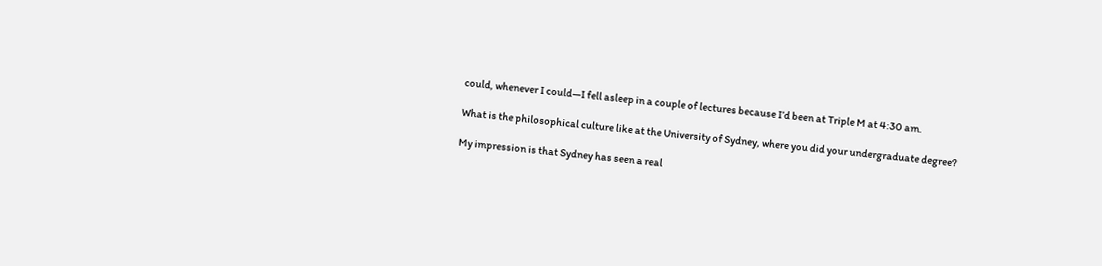could, whenever I could—I fell asleep in a couple of lectures because I’d been at Triple M at 4:30 am.

What is the philosophical culture like at the University of Sydney, where you did your undergraduate degree?

My impression is that Sydney has seen a real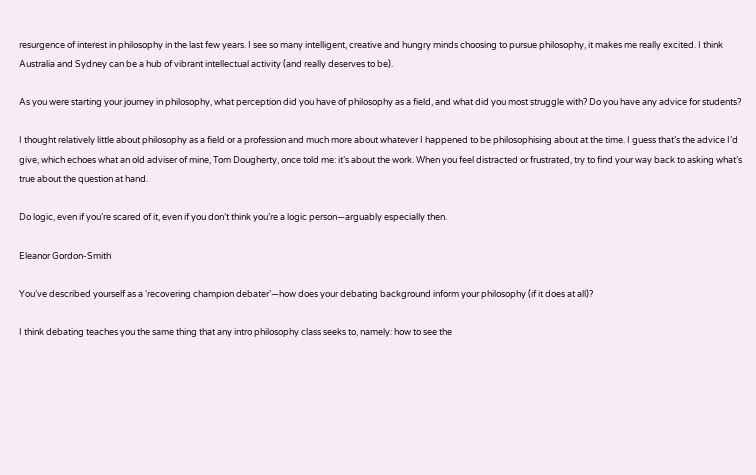resurgence of interest in philosophy in the last few years. I see so many intelligent, creative and hungry minds choosing to pursue philosophy, it makes me really excited. I think Australia and Sydney can be a hub of vibrant intellectual activity (and really deserves to be).

As you were starting your journey in philosophy, what perception did you have of philosophy as a field, and what did you most struggle with? Do you have any advice for students?

I thought relatively little about philosophy as a field or a profession and much more about whatever I happened to be philosophising about at the time. I guess that’s the advice I’d give, which echoes what an old adviser of mine, Tom Dougherty, once told me: it’s about the work. When you feel distracted or frustrated, try to find your way back to asking what’s true about the question at hand.

Do logic, even if you’re scared of it, even if you don’t think you’re a logic person—arguably especially then.

Eleanor Gordon-Smith

You’ve described yourself as a ‘recovering champion debater’—how does your debating background inform your philosophy (if it does at all)?

I think debating teaches you the same thing that any intro philosophy class seeks to, namely: how to see the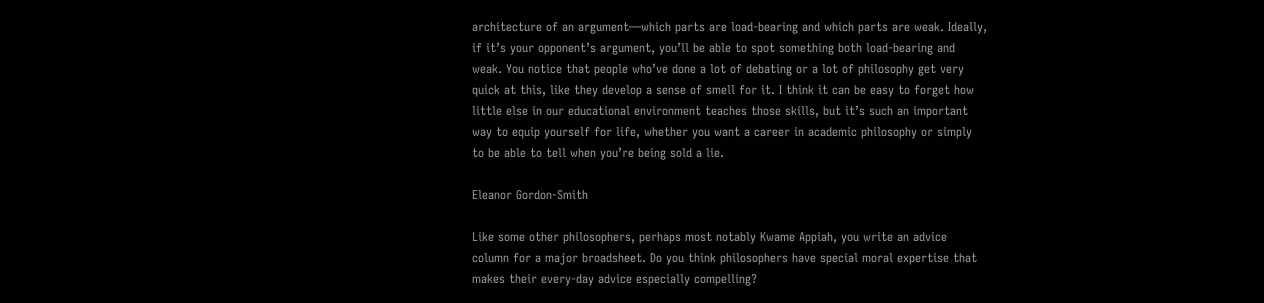architecture of an argument—which parts are load-bearing and which parts are weak. Ideally, if it’s your opponent’s argument, you’ll be able to spot something both load-bearing and weak. You notice that people who’ve done a lot of debating or a lot of philosophy get very quick at this, like they develop a sense of smell for it. I think it can be easy to forget how little else in our educational environment teaches those skills, but it’s such an important way to equip yourself for life, whether you want a career in academic philosophy or simply to be able to tell when you’re being sold a lie.

Eleanor Gordon-Smith

Like some other philosophers, perhaps most notably Kwame Appiah, you write an advice column for a major broadsheet. Do you think philosophers have special moral expertise that makes their every-day advice especially compelling?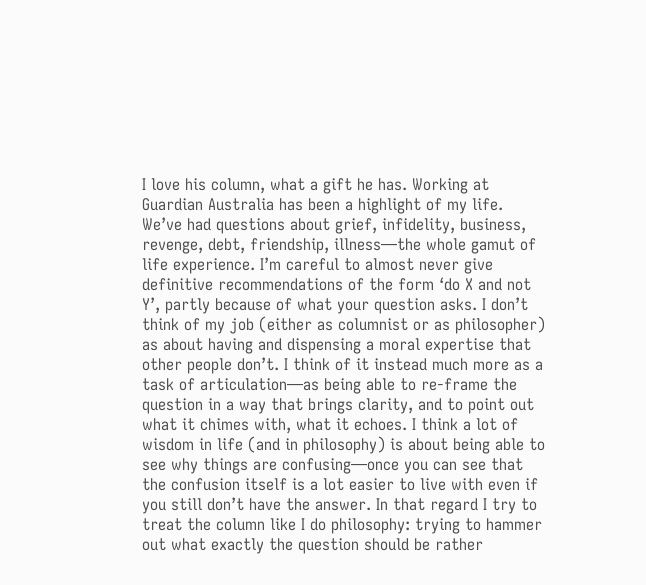I love his column, what a gift he has. Working at Guardian Australia has been a highlight of my life. We’ve had questions about grief, infidelity, business, revenge, debt, friendship, illness—the whole gamut of life experience. I’m careful to almost never give definitive recommendations of the form ‘do X and not Y’, partly because of what your question asks. I don’t think of my job (either as columnist or as philosopher) as about having and dispensing a moral expertise that other people don’t. I think of it instead much more as a task of articulation—as being able to re-frame the question in a way that brings clarity, and to point out what it chimes with, what it echoes. I think a lot of wisdom in life (and in philosophy) is about being able to see why things are confusing—once you can see that the confusion itself is a lot easier to live with even if you still don’t have the answer. In that regard I try to treat the column like I do philosophy: trying to hammer out what exactly the question should be rather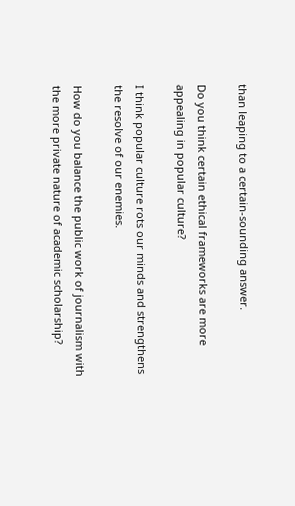than leaping to a certain-sounding answer.

Do you think certain ethical frameworks are more appealing in popular culture?

I think popular culture rots our minds and strengthens the resolve of our enemies.

How do you balance the public work of journalism with the more private nature of academic scholarship?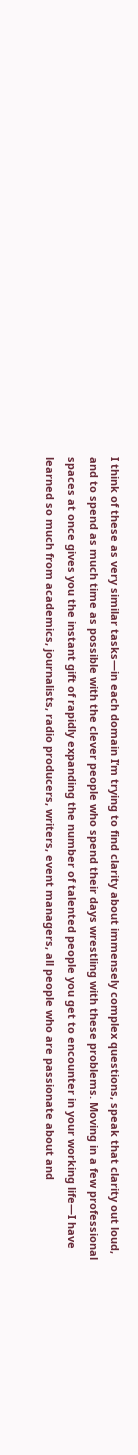I think of these as very similar tasks—in each domain I’m trying to find clarity about immensely complex questions, speak that clarity out loud, and to spend as much time as possible with the clever people who spend their days wrestling with these problems. Moving in a few professional spaces at once gives you the instant gift of rapidly expanding the number of talented people you get to encounter in your working life—I have learned so much from academics, journalists, radio producers, writers, event managers, all people who are passionate about and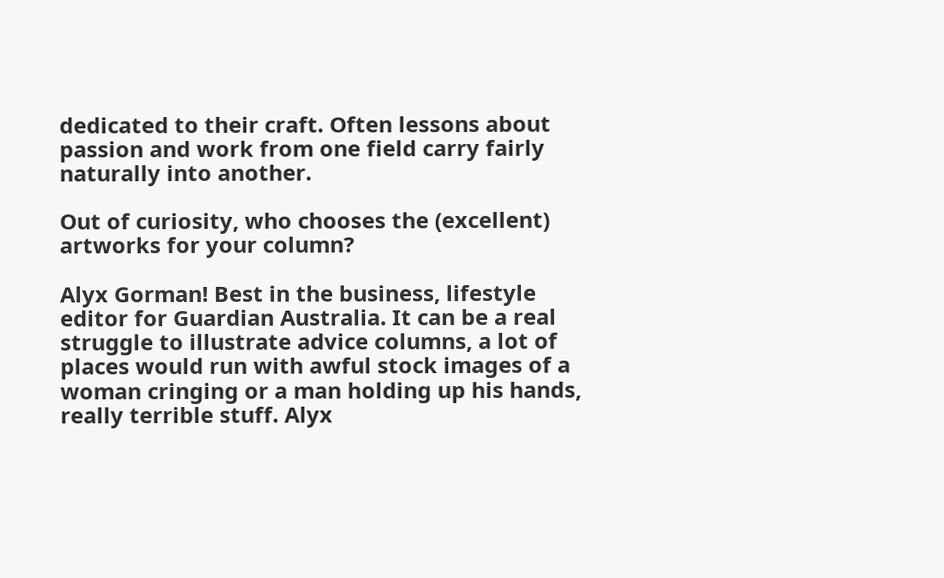dedicated to their craft. Often lessons about passion and work from one field carry fairly naturally into another.

Out of curiosity, who chooses the (excellent) artworks for your column?

Alyx Gorman! Best in the business, lifestyle editor for Guardian Australia. It can be a real struggle to illustrate advice columns, a lot of places would run with awful stock images of a woman cringing or a man holding up his hands, really terrible stuff. Alyx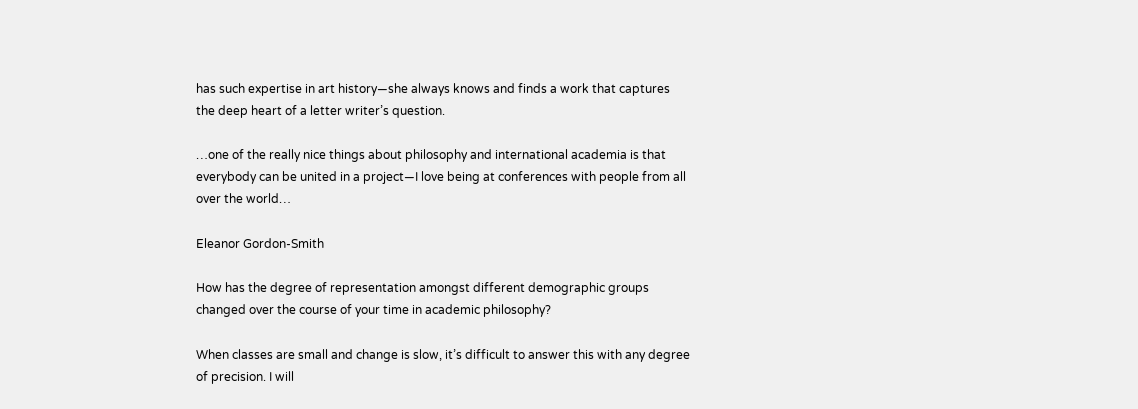has such expertise in art history—she always knows and finds a work that captures the deep heart of a letter writer’s question.

…one of the really nice things about philosophy and international academia is that everybody can be united in a project—I love being at conferences with people from all over the world…

Eleanor Gordon-Smith

How has the degree of representation amongst different demographic groups changed over the course of your time in academic philosophy?

When classes are small and change is slow, it’s difficult to answer this with any degree of precision. I will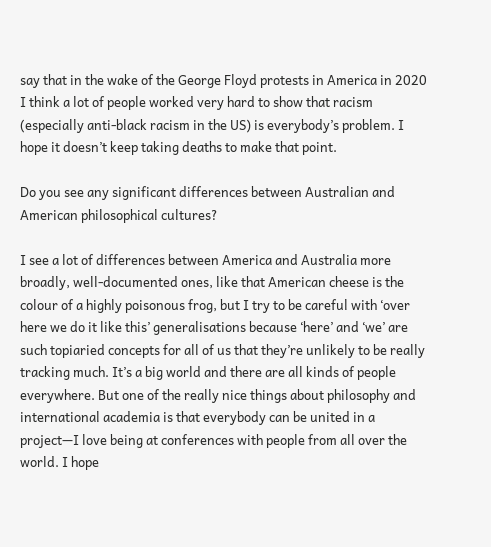say that in the wake of the George Floyd protests in America in 2020 I think a lot of people worked very hard to show that racism (especially anti-black racism in the US) is everybody’s problem. I hope it doesn’t keep taking deaths to make that point.

Do you see any significant differences between Australian and American philosophical cultures?

I see a lot of differences between America and Australia more broadly, well-documented ones, like that American cheese is the colour of a highly poisonous frog, but I try to be careful with ‘over here we do it like this’ generalisations because ‘here’ and ‘we’ are such topiaried concepts for all of us that they’re unlikely to be really tracking much. It’s a big world and there are all kinds of people everywhere. But one of the really nice things about philosophy and international academia is that everybody can be united in a project—I love being at conferences with people from all over the world. I hope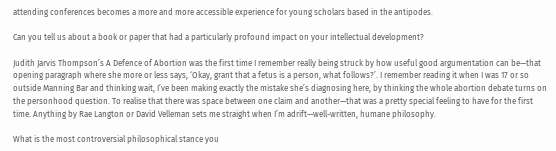attending conferences becomes a more and more accessible experience for young scholars based in the antipodes.

Can you tell us about a book or paper that had a particularly profound impact on your intellectual development?

Judith Jarvis Thompson’s A Defence of Abortion was the first time I remember really being struck by how useful good argumentation can be—that opening paragraph where she more or less says, ‘Okay, grant that a fetus is a person, what follows?’. I remember reading it when I was 17 or so outside Manning Bar and thinking wait, I’ve been making exactly the mistake she’s diagnosing here, by thinking the whole abortion debate turns on the personhood question. To realise that there was space between one claim and another—that was a pretty special feeling to have for the first time. Anything by Rae Langton or David Velleman sets me straight when I’m adrift—well-written, humane philosophy.

What is the most controversial philosophical stance you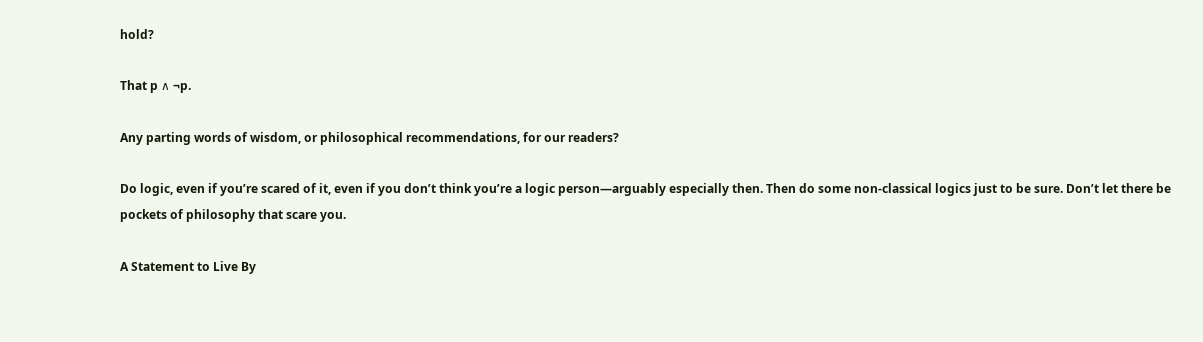hold?

That p ∧ ¬p.

Any parting words of wisdom, or philosophical recommendations, for our readers?

Do logic, even if you’re scared of it, even if you don’t think you’re a logic person—arguably especially then. Then do some non-classical logics just to be sure. Don’t let there be pockets of philosophy that scare you.

A Statement to Live By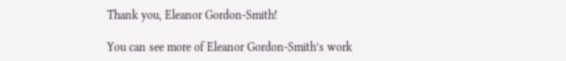Thank you, Eleanor Gordon-Smith!

You can see more of Eleanor Gordon-Smith’s work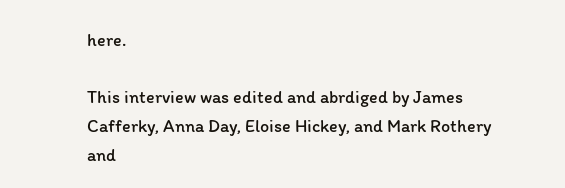here.

This interview was edited and abrdiged by James Cafferky, Anna Day, Eloise Hickey, and Mark Rothery and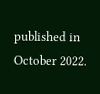published in October 2022.